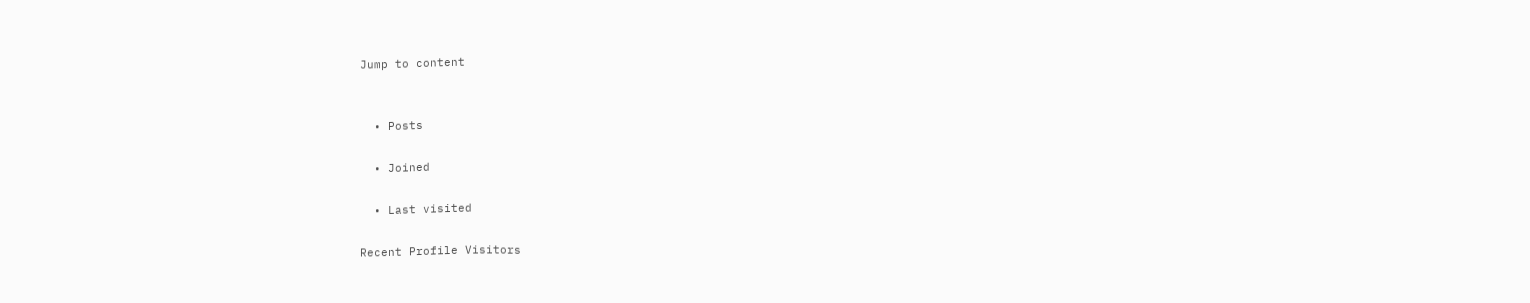Jump to content


  • Posts

  • Joined

  • Last visited

Recent Profile Visitors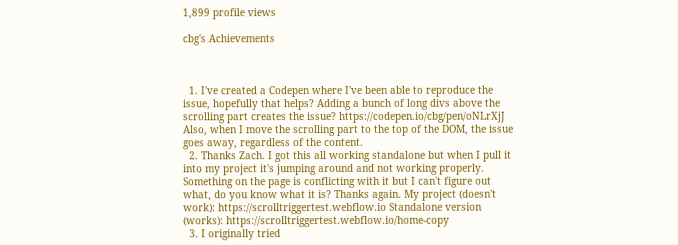1,899 profile views

cbg's Achievements



  1. I've created a Codepen where I've been able to reproduce the issue, hopefully that helps? Adding a bunch of long divs above the scrolling part creates the issue? https://codepen.io/cbg/pen/oNLrXjJ Also, when I move the scrolling part to the top of the DOM, the issue goes away, regardless of the content.
  2. Thanks Zach. I got this all working standalone but when I pull it into my project it's jumping around and not working properly. Something on the page is conflicting with it but I can't figure out what, do you know what it is? Thanks again. My project (doesn't work): https://scrolltriggertest.webflow.io Standalone version (works): https://scrolltriggertest.webflow.io/home-copy
  3. I originally tried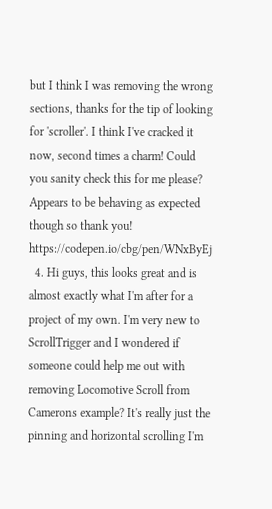but I think I was removing the wrong sections, thanks for the tip of looking for 'scroller'. I think I've cracked it now, second times a charm! Could you sanity check this for me please? Appears to be behaving as expected though so thank you! https://codepen.io/cbg/pen/WNxByEj
  4. Hi guys, this looks great and is almost exactly what I'm after for a project of my own. I'm very new to ScrollTrigger and I wondered if someone could help me out with removing Locomotive Scroll from Camerons example? It's really just the pinning and horizontal scrolling I'm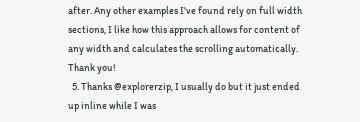after. Any other examples I've found rely on full width sections, I like how this approach allows for content of any width and calculates the scrolling automatically. Thank you!
  5. Thanks @explorerzip, I usually do but it just ended up inline while I was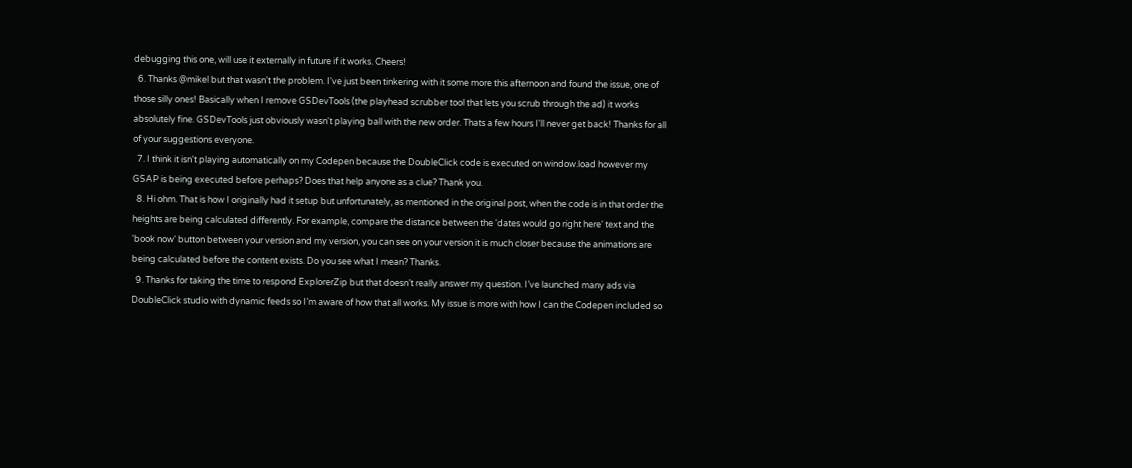debugging this one, will use it externally in future if it works. Cheers!
  6. Thanks @mikel but that wasn't the problem. I've just been tinkering with it some more this afternoon and found the issue, one of those silly ones! Basically when I remove GSDevTools (the playhead scrubber tool that lets you scrub through the ad) it works absolutely fine. GSDevTools just obviously wasn't playing ball with the new order. Thats a few hours I'll never get back! Thanks for all of your suggestions everyone.
  7. I think it isn't playing automatically on my Codepen because the DoubleClick code is executed on window.load however my GSAP is being executed before perhaps? Does that help anyone as a clue? Thank you.
  8. Hi ohm. That is how I originally had it setup but unfortunately, as mentioned in the original post, when the code is in that order the heights are being calculated differently. For example, compare the distance between the 'dates would go right here' text and the 'book now' button between your version and my version, you can see on your version it is much closer because the animations are being calculated before the content exists. Do you see what I mean? Thanks.
  9. Thanks for taking the time to respond ExplorerZip but that doesn’t really answer my question. I’ve launched many ads via DoubleClick studio with dynamic feeds so I’m aware of how that all works. My issue is more with how I can the Codepen included so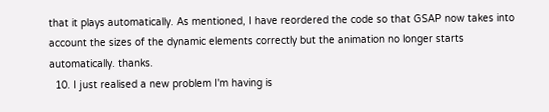that it plays automatically. As mentioned, I have reordered the code so that GSAP now takes into account the sizes of the dynamic elements correctly but the animation no longer starts automatically. thanks.
  10. I just realised a new problem I'm having is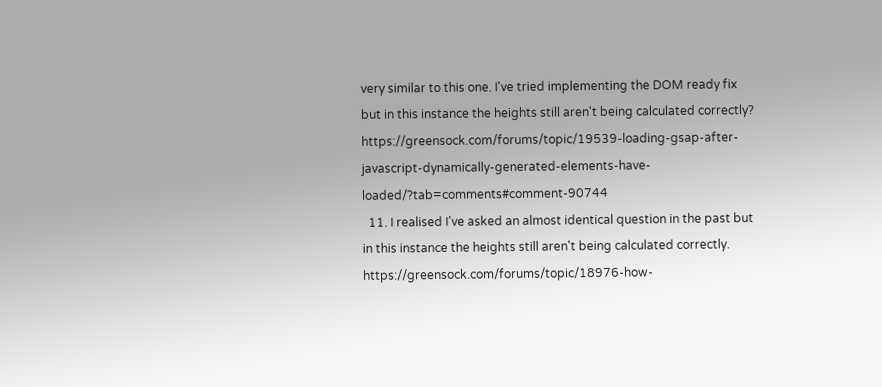very similar to this one. I've tried implementing the DOM ready fix but in this instance the heights still aren't being calculated correctly? https://greensock.com/forums/topic/19539-loading-gsap-after-javascript-dynamically-generated-elements-have-loaded/?tab=comments#comment-90744
  11. I realised I've asked an almost identical question in the past but in this instance the heights still aren't being calculated correctly. https://greensock.com/forums/topic/18976-how-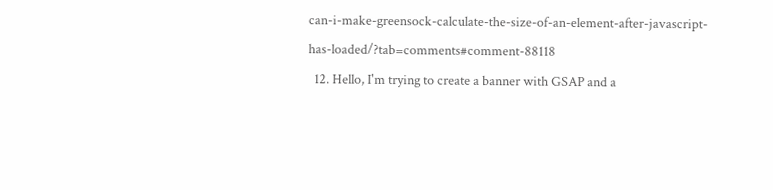can-i-make-greensock-calculate-the-size-of-an-element-after-javascript-has-loaded/?tab=comments#comment-88118
  12. Hello, I'm trying to create a banner with GSAP and a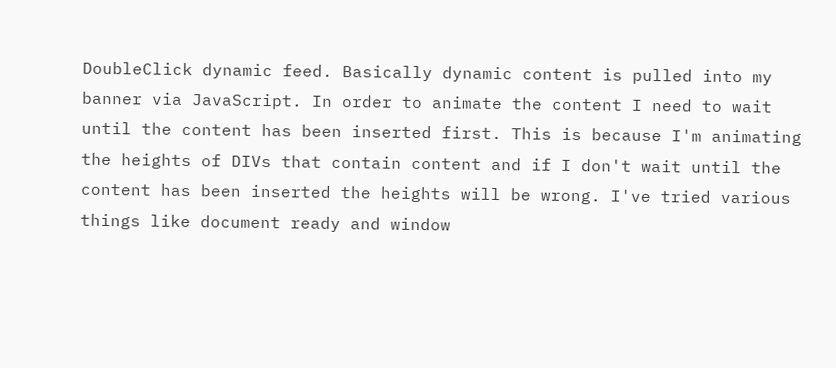DoubleClick dynamic feed. Basically dynamic content is pulled into my banner via JavaScript. In order to animate the content I need to wait until the content has been inserted first. This is because I'm animating the heights of DIVs that contain content and if I don't wait until the content has been inserted the heights will be wrong. I've tried various things like document ready and window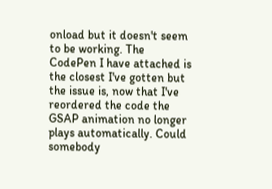onload but it doesn't seem to be working. The CodePen I have attached is the closest I've gotten but the issue is, now that I've reordered the code the GSAP animation no longer plays automatically. Could somebody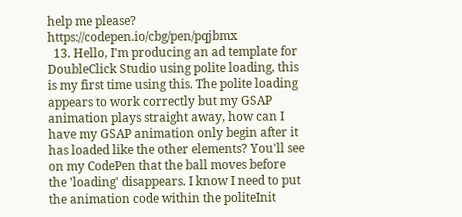help me please? https://codepen.io/cbg/pen/pqjbmx
  13. Hello, I'm producing an ad template for DoubleClick Studio using polite loading, this is my first time using this. The polite loading appears to work correctly but my GSAP animation plays straight away, how can I have my GSAP animation only begin after it has loaded like the other elements? You'll see on my CodePen that the ball moves before the 'loading' disappears. I know I need to put the animation code within the politeInit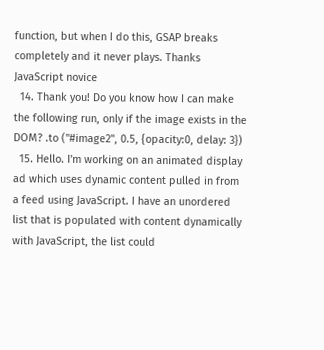function, but when I do this, GSAP breaks completely and it never plays. Thanks JavaScript novice
  14. Thank you! Do you know how I can make the following run, only if the image exists in the DOM? .to ("#image2", 0.5, {opacity:0, delay: 3})
  15. Hello. I'm working on an animated display ad which uses dynamic content pulled in from a feed using JavaScript. I have an unordered list that is populated with content dynamically with JavaScript, the list could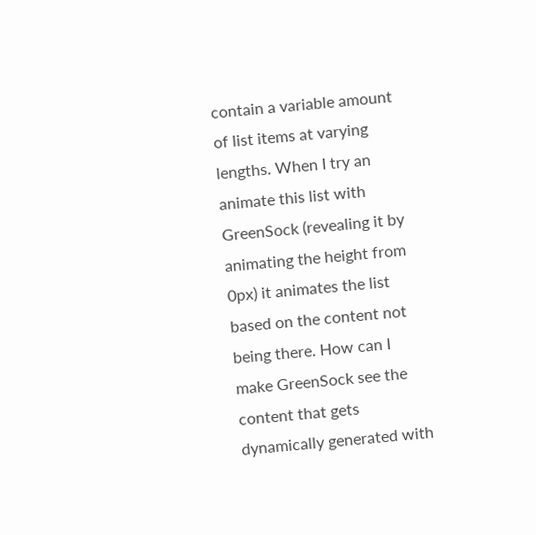contain a variable amount of list items at varying lengths. When I try an animate this list with GreenSock (revealing it by animating the height from 0px) it animates the list based on the content not being there. How can I make GreenSock see the content that gets dynamically generated with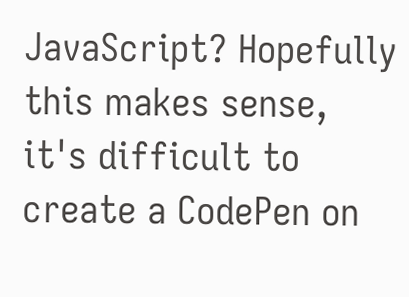JavaScript? Hopefully this makes sense, it's difficult to create a CodePen on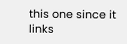this one since it links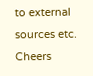to external sources etc. Cheers